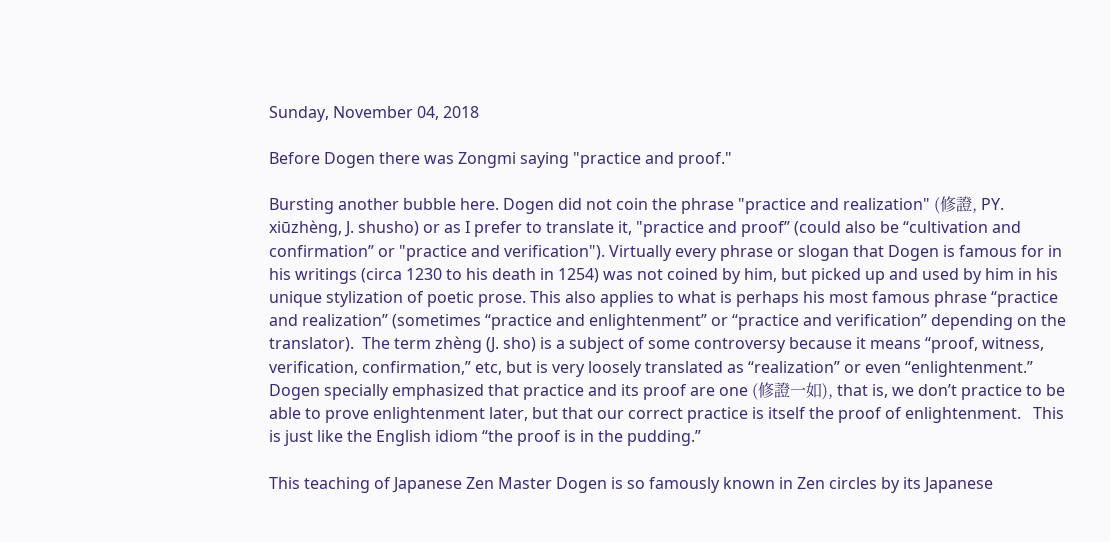Sunday, November 04, 2018

Before Dogen there was Zongmi saying "practice and proof."

Bursting another bubble here. Dogen did not coin the phrase "practice and realization" (修證, PY. xiūzhèng, J. shusho) or as I prefer to translate it, "practice and proof” (could also be “cultivation and confirmation” or "practice and verification"). Virtually every phrase or slogan that Dogen is famous for in his writings (circa 1230 to his death in 1254) was not coined by him, but picked up and used by him in his unique stylization of poetic prose. This also applies to what is perhaps his most famous phrase “practice and realization” (sometimes “practice and enlightenment” or “practice and verification” depending on the translator).  The term zhèng (J. sho) is a subject of some controversy because it means “proof, witness, verification, confirmation,” etc, but is very loosely translated as “realization” or even “enlightenment.”  Dogen specially emphasized that practice and its proof are one (修證一如), that is, we don’t practice to be able to prove enlightenment later, but that our correct practice is itself the proof of enlightenment.   This is just like the English idiom “the proof is in the pudding.”

This teaching of Japanese Zen Master Dogen is so famously known in Zen circles by its Japanese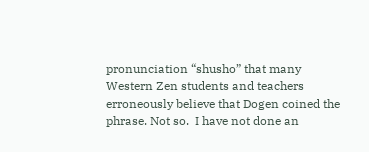pronunciation “shusho” that many Western Zen students and teachers erroneously believe that Dogen coined the phrase. Not so.  I have not done an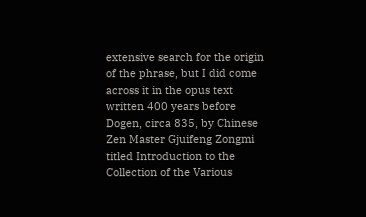extensive search for the origin of the phrase, but I did come across it in the opus text written 400 years before Dogen, circa 835, by Chinese Zen Master Gjuifeng Zongmi titled Introduction to the Collection of the Various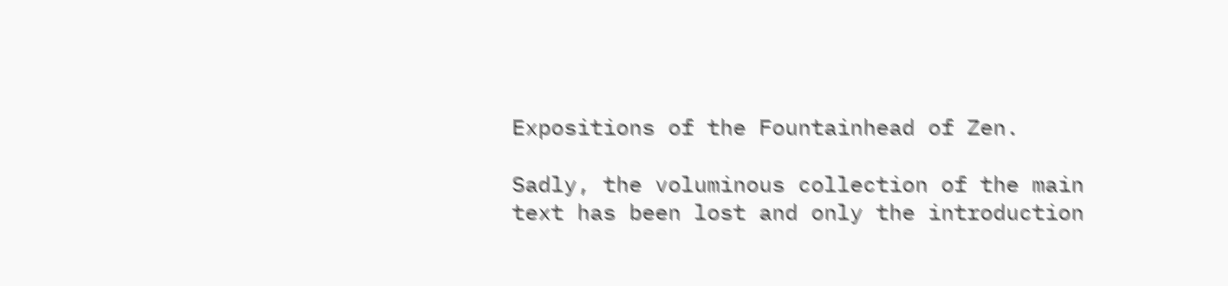Expositions of the Fountainhead of Zen.

Sadly, the voluminous collection of the main text has been lost and only the introduction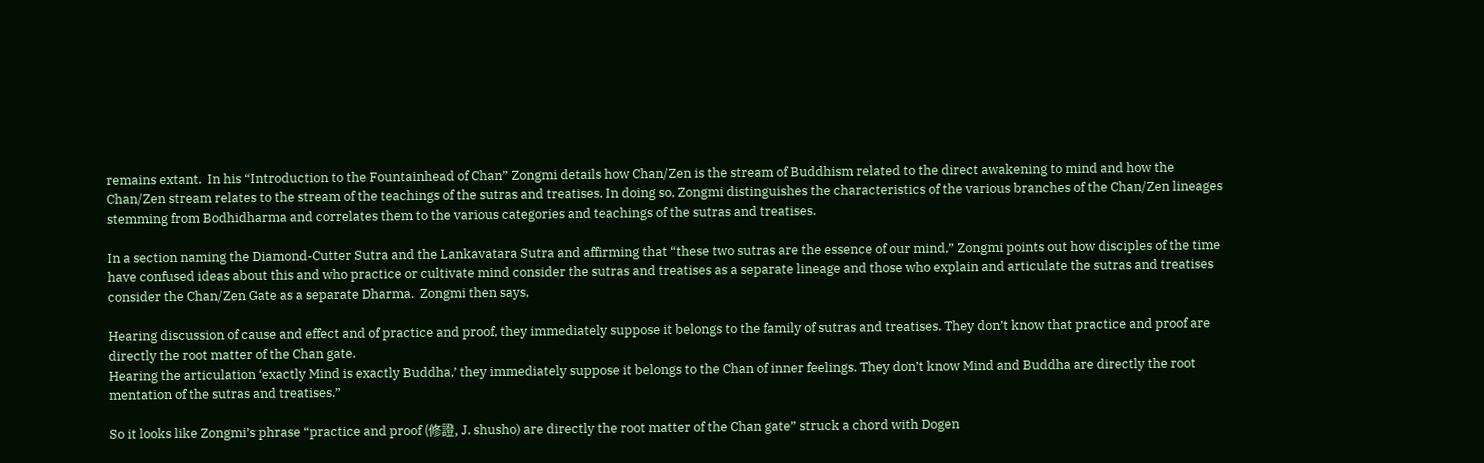remains extant.  In his “Introduction to the Fountainhead of Chan” Zongmi details how Chan/Zen is the stream of Buddhism related to the direct awakening to mind and how the Chan/Zen stream relates to the stream of the teachings of the sutras and treatises. In doing so, Zongmi distinguishes the characteristics of the various branches of the Chan/Zen lineages stemming from Bodhidharma and correlates them to the various categories and teachings of the sutras and treatises.

In a section naming the Diamond-Cutter Sutra and the Lankavatara Sutra and affirming that “these two sutras are the essence of our mind,” Zongmi points out how disciples of the time have confused ideas about this and who practice or cultivate mind consider the sutras and treatises as a separate lineage and those who explain and articulate the sutras and treatises consider the Chan/Zen Gate as a separate Dharma.  Zongmi then says,

Hearing discussion of cause and effect and of practice and proof, they immediately suppose it belongs to the family of sutras and treatises. They don’t know that practice and proof are directly the root matter of the Chan gate.
Hearing the articulation ‘exactly Mind is exactly Buddha,’ they immediately suppose it belongs to the Chan of inner feelings. They don’t know Mind and Buddha are directly the root mentation of the sutras and treatises.”

So it looks like Zongmi’s phrase “practice and proof (修證, J. shusho) are directly the root matter of the Chan gate” struck a chord with Dogen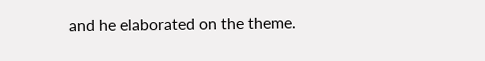and he elaborated on the theme.